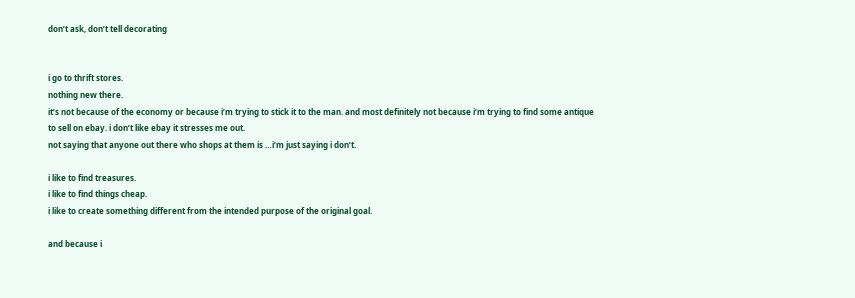don’t ask, don’t tell decorating


i go to thrift stores.
nothing new there.
it’s not because of the economy or because i’m trying to stick it to the man. and most definitely not because i’m trying to find some antique to sell on ebay. i don’t like ebay it stresses me out.
not saying that anyone out there who shops at them is …i’m just saying i don’t.

i like to find treasures.
i like to find things cheap.
i like to create something different from the intended purpose of the original goal.

and because i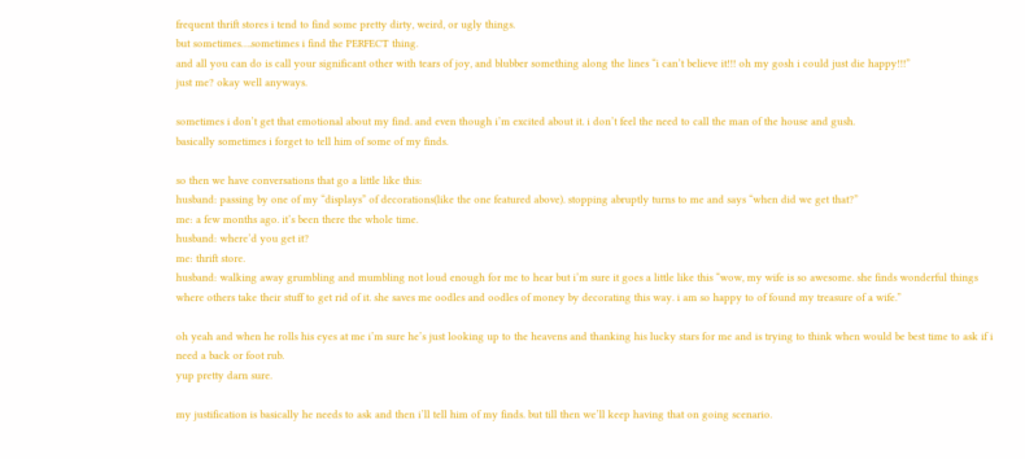frequent thrift stores i tend to find some pretty dirty, weird, or ugly things.
but sometimes….sometimes i find the PERFECT thing.
and all you can do is call your significant other with tears of joy, and blubber something along the lines “i can’t believe it!!! oh my gosh i could just die happy!!!”
just me? okay well anyways.

sometimes i don’t get that emotional about my find. and even though i’m excited about it. i don’t feel the need to call the man of the house and gush.
basically sometimes i forget to tell him of some of my finds.

so then we have conversations that go a little like this:
husband: passing by one of my “displays” of decorations(like the one featured above). stopping abruptly turns to me and says “when did we get that?”
me: a few months ago. it’s been there the whole time.
husband: where’d you get it?
me: thrift store.
husband: walking away grumbling and mumbling not loud enough for me to hear but i’m sure it goes a little like this “wow, my wife is so awesome. she finds wonderful things where others take their stuff to get rid of it. she saves me oodles and oodles of money by decorating this way. i am so happy to of found my treasure of a wife.”

oh yeah and when he rolls his eyes at me i’m sure he’s just looking up to the heavens and thanking his lucky stars for me and is trying to think when would be best time to ask if i need a back or foot rub.
yup pretty darn sure.

my justification is basically he needs to ask and then i’ll tell him of my finds. but till then we’ll keep having that on going scenario.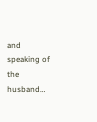and speaking of the husband…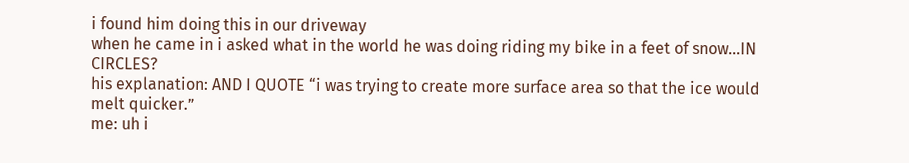i found him doing this in our driveway
when he came in i asked what in the world he was doing riding my bike in a feet of snow…IN CIRCLES?
his explanation: AND I QUOTE “i was trying to create more surface area so that the ice would melt quicker.”
me: uh i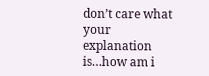don’t care what your explanation is…how am i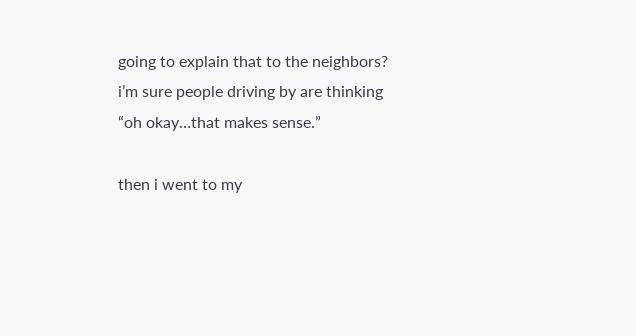going to explain that to the neighbors?
i’m sure people driving by are thinking “oh okay…that makes sense.”

then i went to my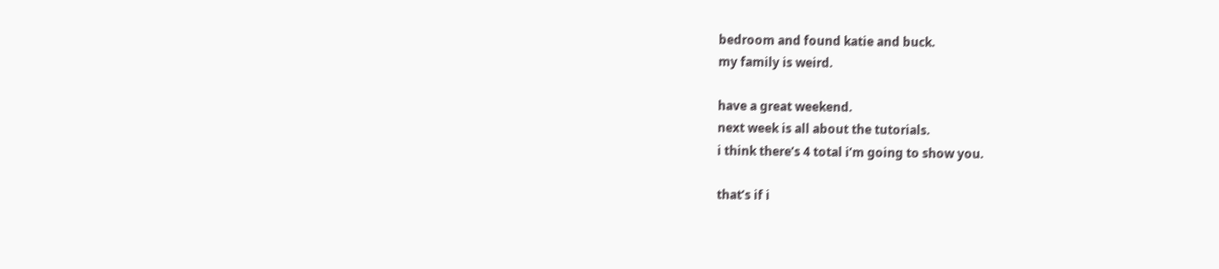bedroom and found katie and buck.
my family is weird.

have a great weekend.
next week is all about the tutorials.
i think there’s 4 total i’m going to show you.

that’s if i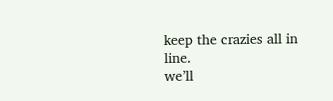keep the crazies all in line.
we’ll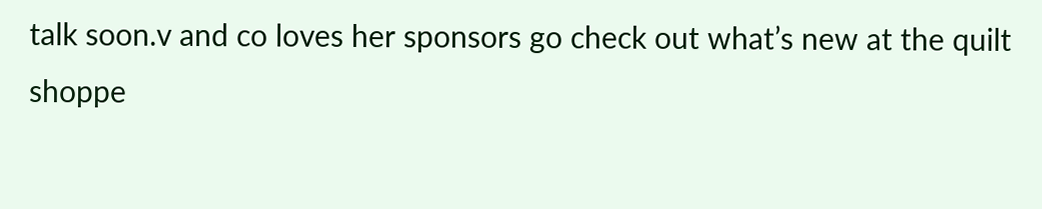talk soon.v and co loves her sponsors go check out what’s new at the quilt shoppe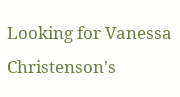Looking for Vanessa Christenson's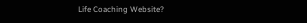Life Coaching Website?